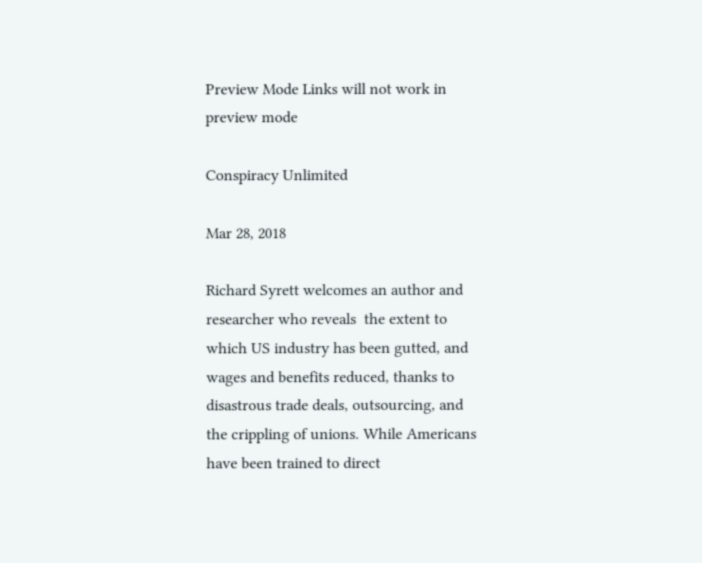Preview Mode Links will not work in preview mode

Conspiracy Unlimited

Mar 28, 2018

Richard Syrett welcomes an author and researcher who reveals  the extent to which US industry has been gutted, and wages and benefits reduced, thanks to disastrous trade deals, outsourcing, and the crippling of unions. While Americans have been trained to direct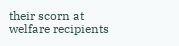their scorn at welfare recipients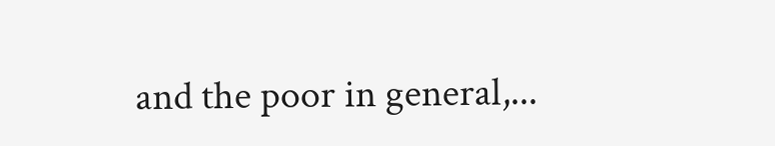and the poor in general,...